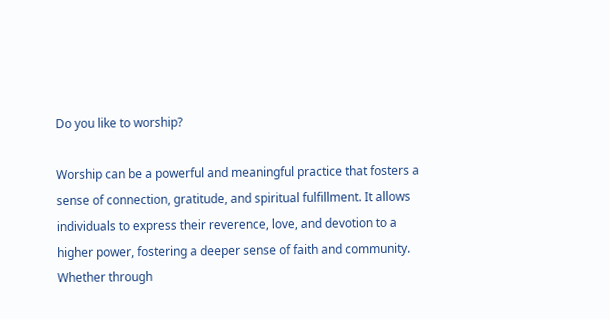Do you like to worship?

Worship can be a powerful and meaningful practice that fosters a sense of connection, gratitude, and spiritual fulfillment. It allows individuals to express their reverence, love, and devotion to a higher power, fostering a deeper sense of faith and community. Whether through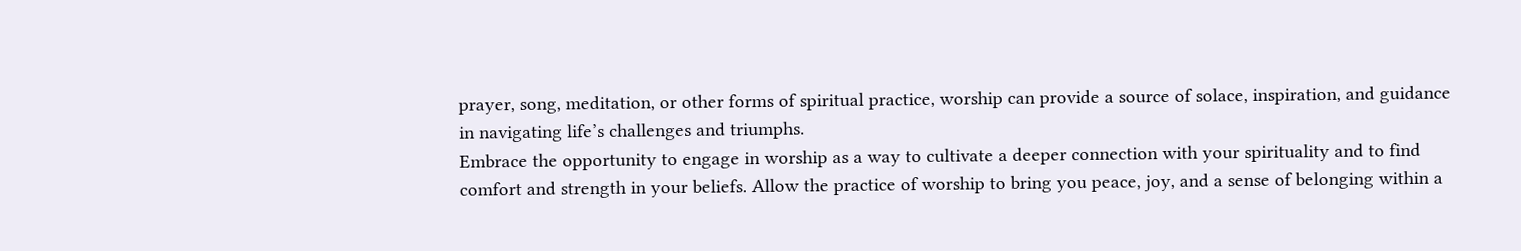prayer, song, meditation, or other forms of spiritual practice, worship can provide a source of solace, inspiration, and guidance in navigating life’s challenges and triumphs.
Embrace the opportunity to engage in worship as a way to cultivate a deeper connection with your spirituality and to find comfort and strength in your beliefs. Allow the practice of worship to bring you peace, joy, and a sense of belonging within a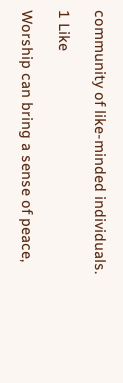community of like-minded individuals.

1 Like

Worship can bring a sense of peace,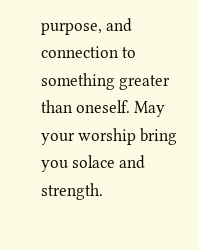purpose, and connection to something greater than oneself. May your worship bring you solace and strength.